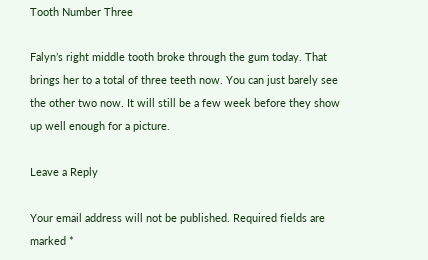Tooth Number Three

Falyn’s right middle tooth broke through the gum today. That brings her to a total of three teeth now. You can just barely see the other two now. It will still be a few week before they show up well enough for a picture.

Leave a Reply

Your email address will not be published. Required fields are marked *